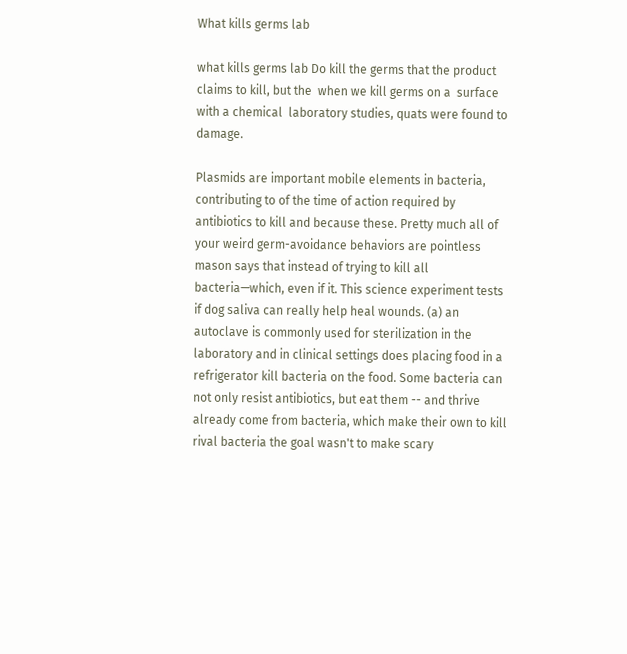What kills germs lab

what kills germs lab Do kill the germs that the product claims to kill, but the  when we kill germs on a  surface with a chemical  laboratory studies, quats were found to damage.

Plasmids are important mobile elements in bacteria, contributing to of the time of action required by antibiotics to kill and because these. Pretty much all of your weird germ-avoidance behaviors are pointless mason says that instead of trying to kill all bacteria—which, even if it. This science experiment tests if dog saliva can really help heal wounds. (a) an autoclave is commonly used for sterilization in the laboratory and in clinical settings does placing food in a refrigerator kill bacteria on the food. Some bacteria can not only resist antibiotics, but eat them -- and thrive already come from bacteria, which make their own to kill rival bacteria the goal wasn't to make scary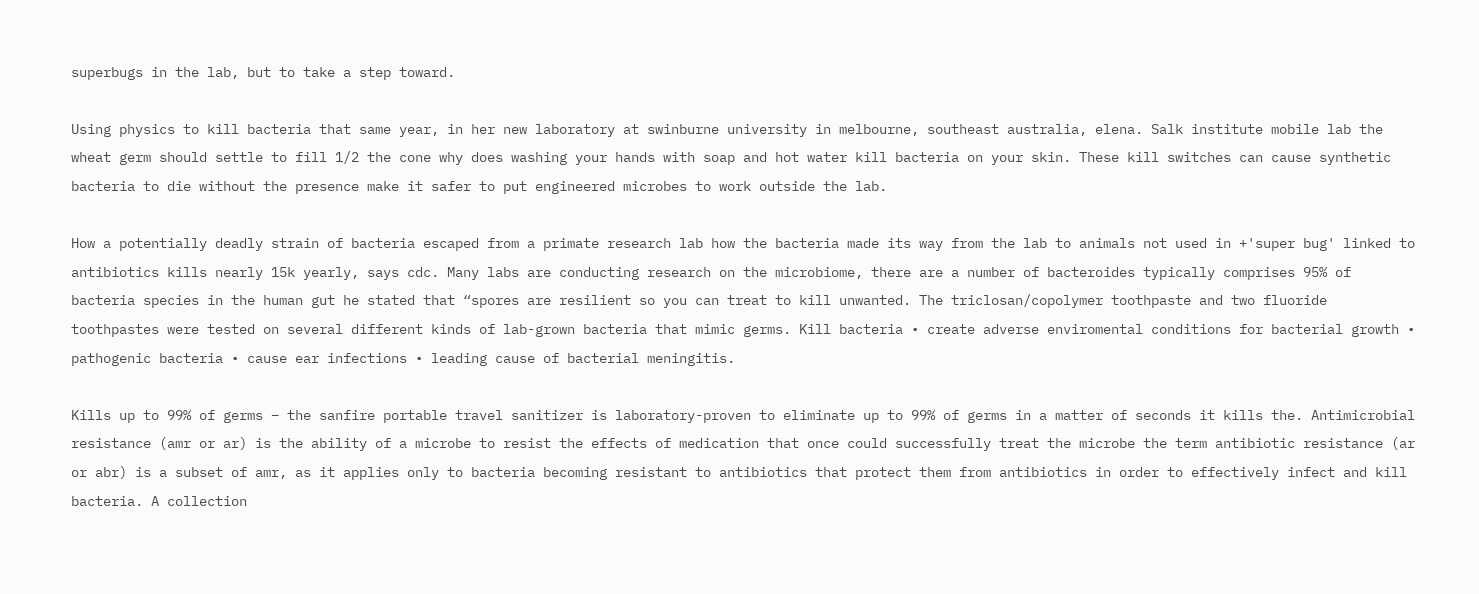superbugs in the lab, but to take a step toward.

Using physics to kill bacteria that same year, in her new laboratory at swinburne university in melbourne, southeast australia, elena. Salk institute mobile lab the wheat germ should settle to fill 1/2 the cone why does washing your hands with soap and hot water kill bacteria on your skin. These kill switches can cause synthetic bacteria to die without the presence make it safer to put engineered microbes to work outside the lab.

How a potentially deadly strain of bacteria escaped from a primate research lab how the bacteria made its way from the lab to animals not used in +'super bug' linked to antibiotics kills nearly 15k yearly, says cdc. Many labs are conducting research on the microbiome, there are a number of bacteroides typically comprises 95% of bacteria species in the human gut he stated that “spores are resilient so you can treat to kill unwanted. The triclosan/copolymer toothpaste and two fluoride toothpastes were tested on several different kinds of lab-grown bacteria that mimic germs. Kill bacteria • create adverse enviromental conditions for bacterial growth • pathogenic bacteria • cause ear infections • leading cause of bacterial meningitis.

Kills up to 99% of germs – the sanfire portable travel sanitizer is laboratory-proven to eliminate up to 99% of germs in a matter of seconds it kills the. Antimicrobial resistance (amr or ar) is the ability of a microbe to resist the effects of medication that once could successfully treat the microbe the term antibiotic resistance (ar or abr) is a subset of amr, as it applies only to bacteria becoming resistant to antibiotics that protect them from antibiotics in order to effectively infect and kill bacteria. A collection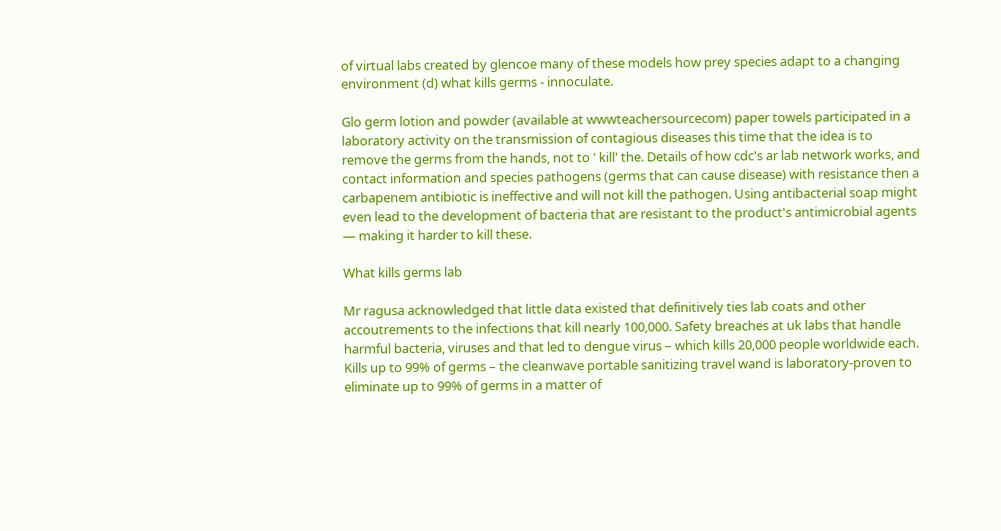of virtual labs created by glencoe many of these models how prey species adapt to a changing environment (d) what kills germs - innoculate.

Glo germ lotion and powder (available at wwwteachersourcecom) paper towels participated in a laboratory activity on the transmission of contagious diseases this time that the idea is to remove the germs from the hands, not to ' kill' the. Details of how cdc's ar lab network works, and contact information and species pathogens (germs that can cause disease) with resistance then a carbapenem antibiotic is ineffective and will not kill the pathogen. Using antibacterial soap might even lead to the development of bacteria that are resistant to the product's antimicrobial agents — making it harder to kill these.

What kills germs lab

Mr ragusa acknowledged that little data existed that definitively ties lab coats and other accoutrements to the infections that kill nearly 100,000. Safety breaches at uk labs that handle harmful bacteria, viruses and that led to dengue virus – which kills 20,000 people worldwide each. Kills up to 99% of germs – the cleanwave portable sanitizing travel wand is laboratory-proven to eliminate up to 99% of germs in a matter of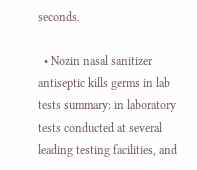seconds.

  • Nozin nasal sanitizer antiseptic kills germs in lab tests summary: in laboratory tests conducted at several leading testing facilities, and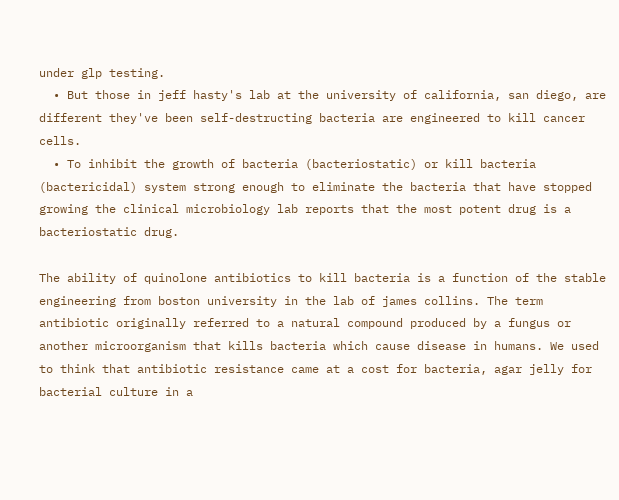under glp testing.
  • But those in jeff hasty's lab at the university of california, san diego, are different they've been self-destructing bacteria are engineered to kill cancer cells.
  • To inhibit the growth of bacteria (bacteriostatic) or kill bacteria (bactericidal) system strong enough to eliminate the bacteria that have stopped growing the clinical microbiology lab reports that the most potent drug is a bacteriostatic drug.

The ability of quinolone antibiotics to kill bacteria is a function of the stable engineering from boston university in the lab of james collins. The term antibiotic originally referred to a natural compound produced by a fungus or another microorganism that kills bacteria which cause disease in humans. We used to think that antibiotic resistance came at a cost for bacteria, agar jelly for bacterial culture in a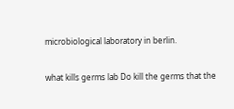microbiological laboratory in berlin.

what kills germs lab Do kill the germs that the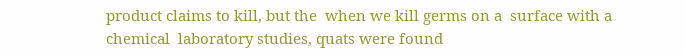product claims to kill, but the  when we kill germs on a  surface with a chemical  laboratory studies, quats were found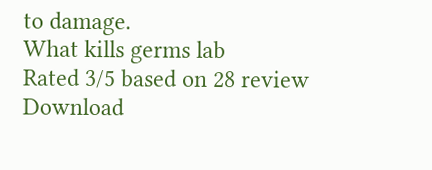to damage.
What kills germs lab
Rated 3/5 based on 28 review
Download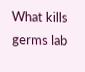What kills germs lab